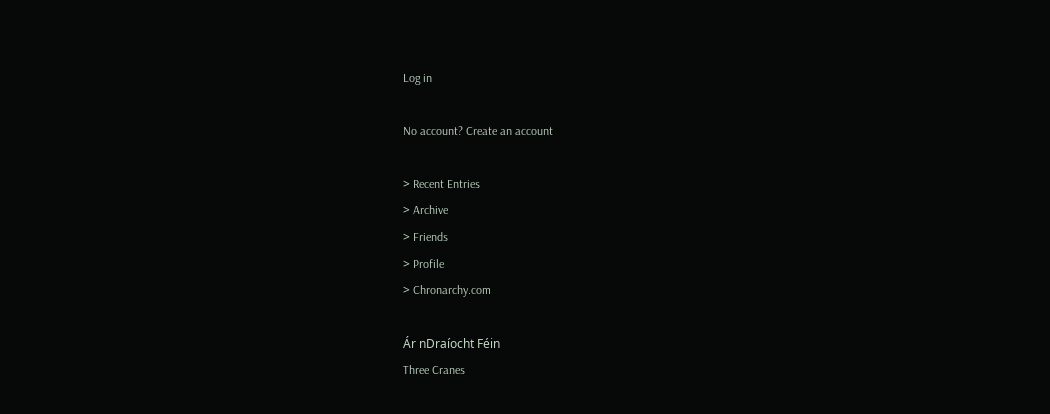Log in

No account? Create an account

> Recent Entries
> Archive
> Friends
> Profile
> Chronarchy.com

Ár nDraíocht Féin
Three Cranes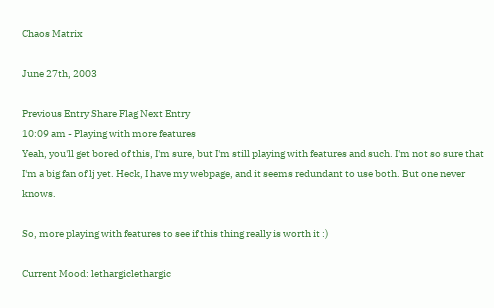Chaos Matrix

June 27th, 2003

Previous Entry Share Flag Next Entry
10:09 am - Playing with more features
Yeah, you'll get bored of this, I'm sure, but I'm still playing with features and such. I'm not so sure that I'm a big fan of lj yet. Heck, I have my webpage, and it seems redundant to use both. But one never knows.

So, more playing with features to see if this thing really is worth it :)

Current Mood: lethargiclethargic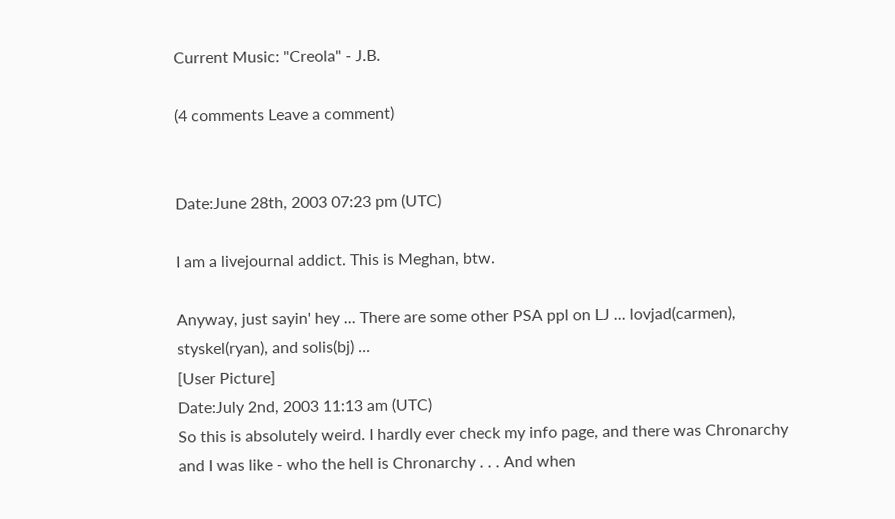Current Music: "Creola" - J.B.

(4 comments Leave a comment)


Date:June 28th, 2003 07:23 pm (UTC)

I am a livejournal addict. This is Meghan, btw.

Anyway, just sayin' hey ... There are some other PSA ppl on LJ ... lovjad(carmen), styskel(ryan), and solis(bj) ...
[User Picture]
Date:July 2nd, 2003 11:13 am (UTC)
So this is absolutely weird. I hardly ever check my info page, and there was Chronarchy and I was like - who the hell is Chronarchy . . . And when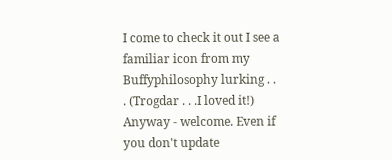I come to check it out I see a familiar icon from my Buffyphilosophy lurking . . . (Trogdar . . .I loved it!) Anyway - welcome. Even if you don't update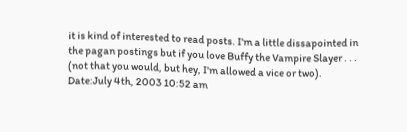it is kind of interested to read posts. I'm a little dissapointed in the pagan postings but if you love Buffy the Vampire Slayer . . . (not that you would, but hey, I'm allowed a vice or two).
Date:July 4th, 2003 10:52 am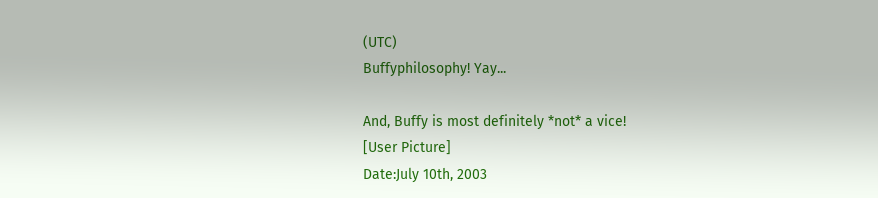(UTC)
Buffyphilosophy! Yay...

And, Buffy is most definitely *not* a vice!
[User Picture]
Date:July 10th, 2003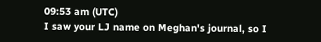09:53 am (UTC)
I saw your LJ name on Meghan's journal, so I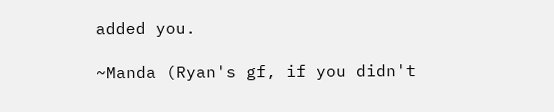added you.

~Manda (Ryan's gf, if you didn't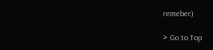remeber)

> Go to Top